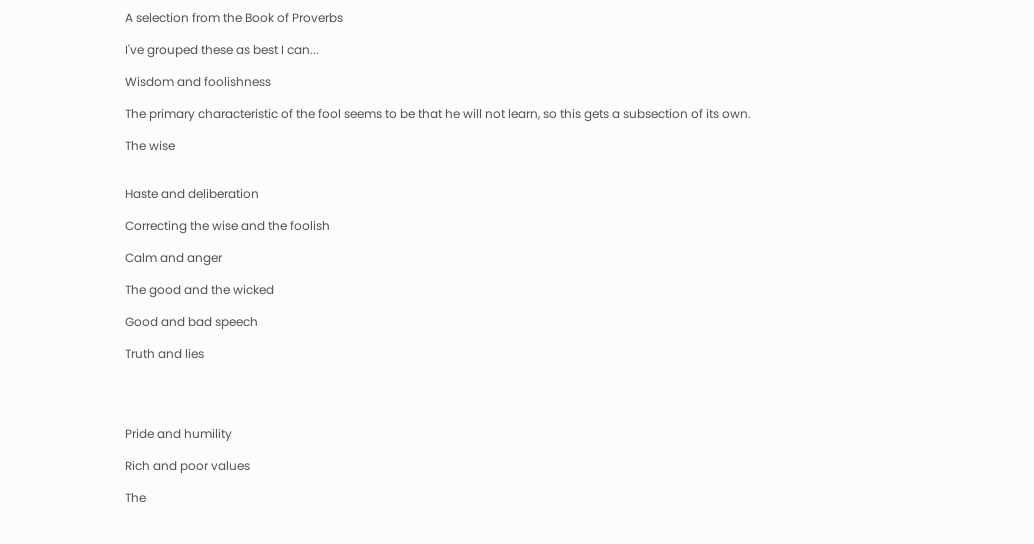A selection from the Book of Proverbs

I've grouped these as best I can...

Wisdom and foolishness

The primary characteristic of the fool seems to be that he will not learn, so this gets a subsection of its own.

The wise


Haste and deliberation

Correcting the wise and the foolish

Calm and anger

The good and the wicked

Good and bad speech

Truth and lies




Pride and humility

Rich and poor values

The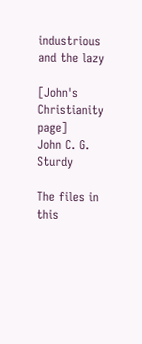industrious and the lazy

[John's Christianity page]
John C. G. Sturdy

The files in this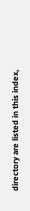directory are listed in this index,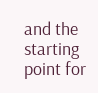and the starting point for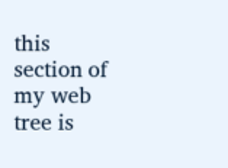this section of my web tree is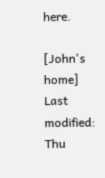here.

[John's home] Last modified: Thu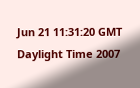Jun 21 11:31:20 GMT Daylight Time 2007